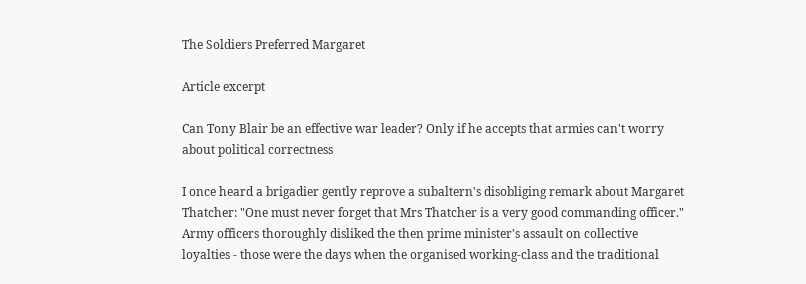The Soldiers Preferred Margaret

Article excerpt

Can Tony Blair be an effective war leader? Only if he accepts that armies can't worry about political correctness

I once heard a brigadier gently reprove a subaltern's disobliging remark about Margaret Thatcher: "One must never forget that Mrs Thatcher is a very good commanding officer." Army officers thoroughly disliked the then prime minister's assault on collective loyalties - those were the days when the organised working-class and the traditional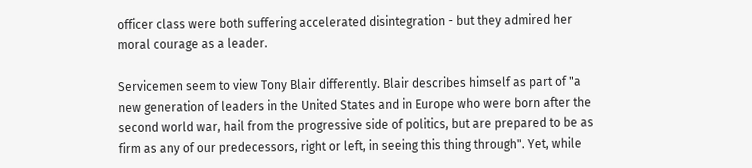officer class were both suffering accelerated disintegration - but they admired her moral courage as a leader.

Servicemen seem to view Tony Blair differently. Blair describes himself as part of "a new generation of leaders in the United States and in Europe who were born after the second world war, hail from the progressive side of politics, but are prepared to be as firm as any of our predecessors, right or left, in seeing this thing through". Yet, while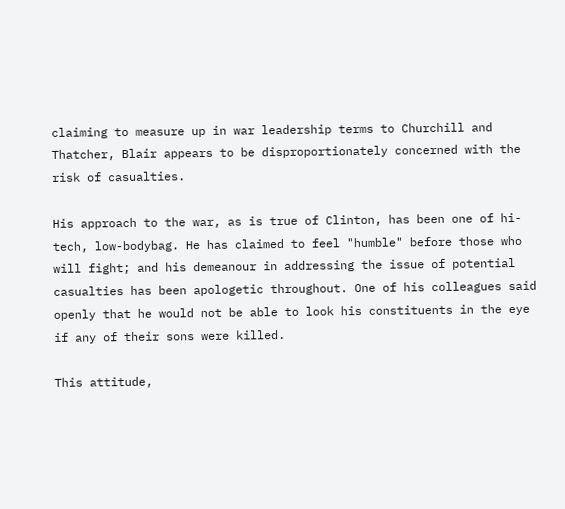claiming to measure up in war leadership terms to Churchill and Thatcher, Blair appears to be disproportionately concerned with the risk of casualties.

His approach to the war, as is true of Clinton, has been one of hi-tech, low-bodybag. He has claimed to feel "humble" before those who will fight; and his demeanour in addressing the issue of potential casualties has been apologetic throughout. One of his colleagues said openly that he would not be able to look his constituents in the eye if any of their sons were killed.

This attitude,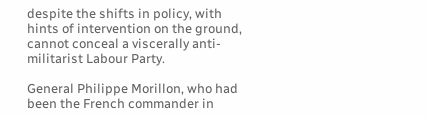despite the shifts in policy, with hints of intervention on the ground, cannot conceal a viscerally anti-militarist Labour Party.

General Philippe Morillon, who had been the French commander in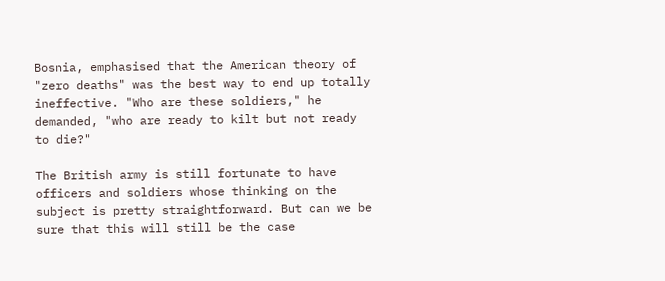Bosnia, emphasised that the American theory of "zero deaths" was the best way to end up totally ineffective. "Who are these soldiers," he demanded, "who are ready to kilt but not ready to die?"

The British army is still fortunate to have officers and soldiers whose thinking on the subject is pretty straightforward. But can we be sure that this will still be the case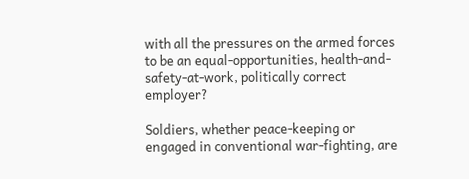with all the pressures on the armed forces to be an equal-opportunities, health-and-safety-at-work, politically correct employer?

Soldiers, whether peace-keeping or engaged in conventional war-fighting, are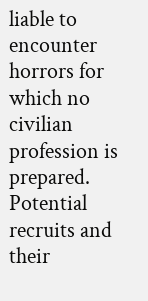liable to encounter horrors for which no civilian profession is prepared. Potential recruits and their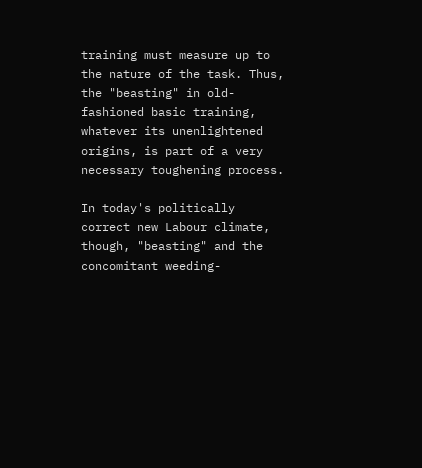training must measure up to the nature of the task. Thus, the "beasting" in old-fashioned basic training, whatever its unenlightened origins, is part of a very necessary toughening process.

In today's politically correct new Labour climate, though, "beasting" and the concomitant weeding-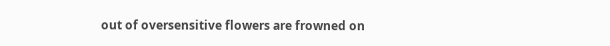out of oversensitive flowers are frowned on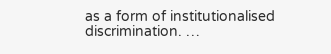as a form of institutionalised discrimination. …